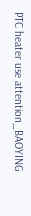PTC heater use attention_BAOYING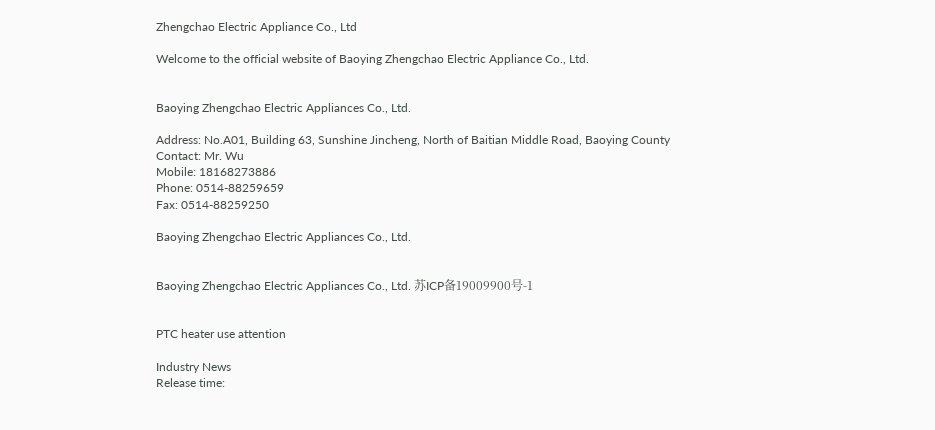Zhengchao Electric Appliance Co., Ltd

Welcome to the official website of Baoying Zhengchao Electric Appliance Co., Ltd.


Baoying Zhengchao Electric Appliances Co., Ltd.

Address: No.A01, Building 63, Sunshine Jincheng, North of Baitian Middle Road, Baoying County
Contact: Mr. Wu
Mobile: 18168273886
Phone: 0514-88259659
Fax: 0514-88259250

Baoying Zhengchao Electric Appliances Co., Ltd.


Baoying Zhengchao Electric Appliances Co., Ltd. 苏ICP备19009900号-1


PTC heater use attention

Industry News
Release time: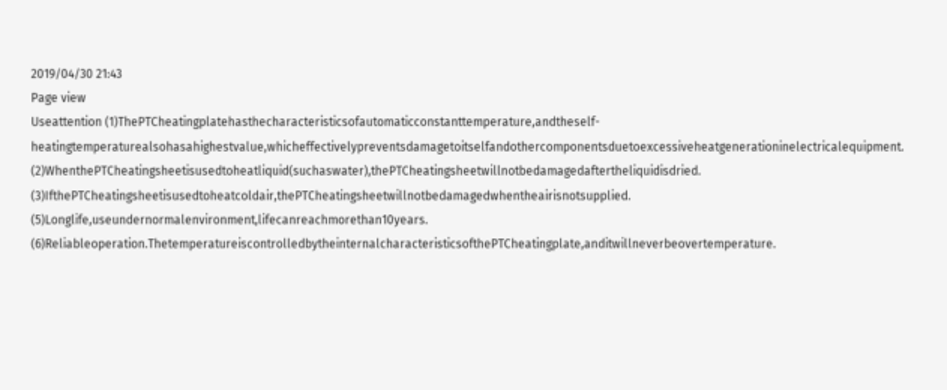2019/04/30 21:43
Page view
Useattention (1)ThePTCheatingplatehasthecharacteristicsofautomaticconstanttemperature,andtheself-heatingtemperaturealsohasahighestvalue,whicheffectivelypreventsdamagetoitselfandothercomponentsduetoexcessiveheatgenerationinelectricalequipment. (2)WhenthePTCheatingsheetisusedtoheatliquid(suchaswater),thePTCheatingsheetwillnotbedamagedaftertheliquidisdried. (3)IfthePTCheatingsheetisusedtoheatcoldair,thePTCheatingsheetwillnotbedamagedwhentheairisnotsupplied. (5)Longlife,useundernormalenvironment,lifecanreachmorethan10years. (6)Reliableoperation.ThetemperatureiscontrolledbytheinternalcharacteristicsofthePTCheatingplate,anditwillneverbeovertemperature.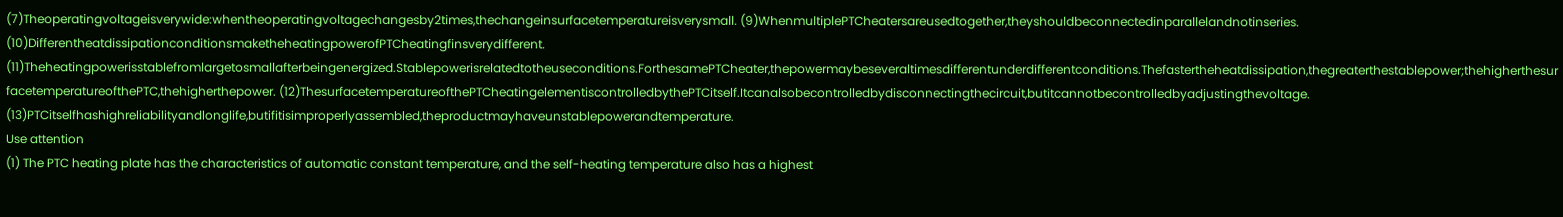(7)Theoperatingvoltageisverywide:whentheoperatingvoltagechangesby2times,thechangeinsurfacetemperatureisverysmall. (9)WhenmultiplePTCheatersareusedtogether,theyshouldbeconnectedinparallelandnotinseries. (10)DifferentheatdissipationconditionsmaketheheatingpowerofPTCheatingfinsverydifferent. (11)Theheatingpowerisstablefromlargetosmallafterbeingenergized.Stablepowerisrelatedtotheuseconditions.ForthesamePTCheater,thepowermaybeseveraltimesdifferentunderdifferentconditions.Thefastertheheatdissipation,thegreaterthestablepower;thehigherthesurfacetemperatureofthePTC,thehigherthepower. (12)ThesurfacetemperatureofthePTCheatingelementiscontrolledbythePTCitself.Itcanalsobecontrolledbydisconnectingthecircuit,butitcannotbecontrolledbyadjustingthevoltage. (13)PTCitselfhashighreliabilityandlonglife,butifitisimproperlyassembled,theproductmayhaveunstablepowerandtemperature.
Use attention
(1) The PTC heating plate has the characteristics of automatic constant temperature, and the self-heating temperature also has a highest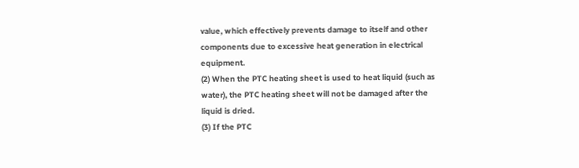value, which effectively prevents damage to itself and other components due to excessive heat generation in electrical equipment.
(2) When the PTC heating sheet is used to heat liquid (such as water), the PTC heating sheet will not be damaged after the liquid is dried.
(3) If the PTC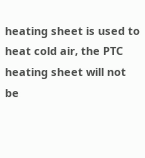heating sheet is used to heat cold air, the PTC heating sheet will not be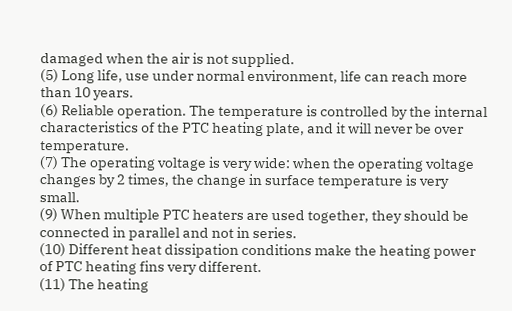damaged when the air is not supplied.
(5) Long life, use under normal environment, life can reach more than 10 years.
(6) Reliable operation. The temperature is controlled by the internal characteristics of the PTC heating plate, and it will never be over temperature.
(7) The operating voltage is very wide: when the operating voltage changes by 2 times, the change in surface temperature is very small.
(9) When multiple PTC heaters are used together, they should be connected in parallel and not in series.
(10) Different heat dissipation conditions make the heating power of PTC heating fins very different.
(11) The heating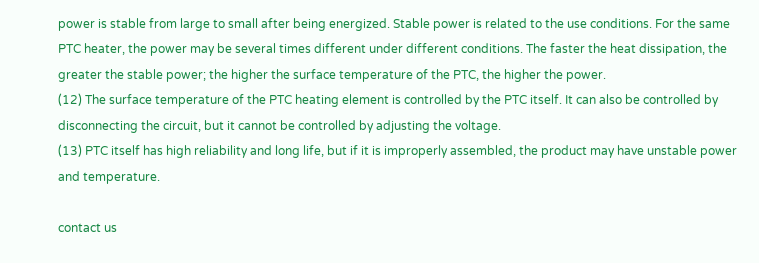power is stable from large to small after being energized. Stable power is related to the use conditions. For the same PTC heater, the power may be several times different under different conditions. The faster the heat dissipation, the greater the stable power; the higher the surface temperature of the PTC, the higher the power.
(12) The surface temperature of the PTC heating element is controlled by the PTC itself. It can also be controlled by disconnecting the circuit, but it cannot be controlled by adjusting the voltage.
(13) PTC itself has high reliability and long life, but if it is improperly assembled, the product may have unstable power and temperature.

contact us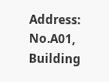Address: No.A01, Building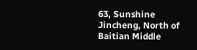63, Sunshine Jincheng, North of Baitian Middle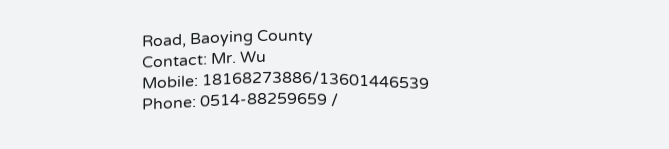Road, Baoying County
Contact: Mr. Wu
Mobile: 18168273886/13601446539
Phone: 0514-88259659 /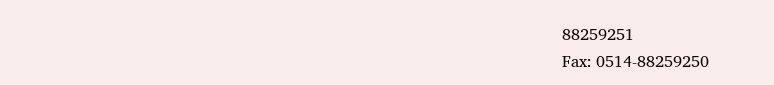88259251
Fax: 0514-88259250